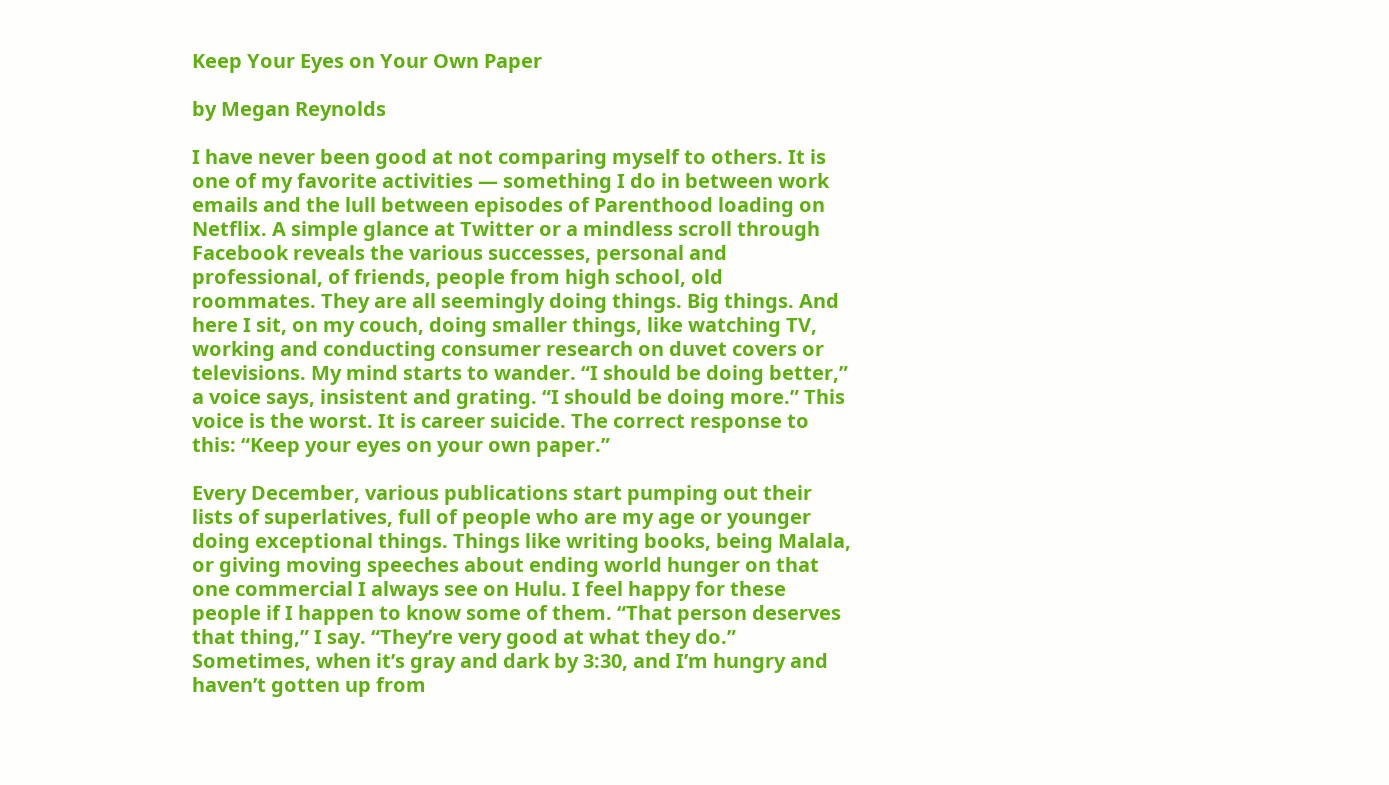Keep Your Eyes on Your Own Paper

by Megan Reynolds

I have never been good at not comparing myself to others. It is one of my favorite activities — something I do in between work emails and the lull between episodes of Parenthood loading on Netflix. A simple glance at Twitter or a mindless scroll through Facebook reveals the various successes, personal and professional, of friends, people from high school, old roommates. They are all seemingly doing things. Big things. And here I sit, on my couch, doing smaller things, like watching TV, working and conducting consumer research on duvet covers or televisions. My mind starts to wander. “I should be doing better,” a voice says, insistent and grating. “I should be doing more.” This voice is the worst. It is career suicide. The correct response to this: “Keep your eyes on your own paper.”

Every December, various publications start pumping out their lists of superlatives, full of people who are my age or younger doing exceptional things. Things like writing books, being Malala, or giving moving speeches about ending world hunger on that one commercial I always see on Hulu. I feel happy for these people if I happen to know some of them. “That person deserves that thing,” I say. “They’re very good at what they do.” Sometimes, when it’s gray and dark by 3:30, and I’m hungry and haven’t gotten up from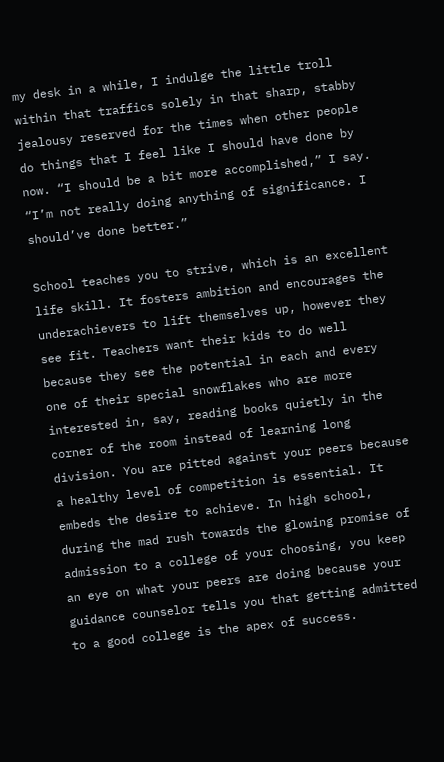my desk in a while, I indulge the little troll within that traffics solely in that sharp, stabby jealousy reserved for the times when other people do things that I feel like I should have done by now. “I should be a bit more accomplished,” I say. “I’m not really doing anything of significance. I should’ve done better.”

School teaches you to strive, which is an excellent life skill. It fosters ambition and encourages the underachievers to lift themselves up, however they see fit. Teachers want their kids to do well because they see the potential in each and every one of their special snowflakes who are more interested in, say, reading books quietly in the corner of the room instead of learning long division. You are pitted against your peers because a healthy level of competition is essential. It embeds the desire to achieve. In high school, during the mad rush towards the glowing promise of admission to a college of your choosing, you keep an eye on what your peers are doing because your guidance counselor tells you that getting admitted to a good college is the apex of success.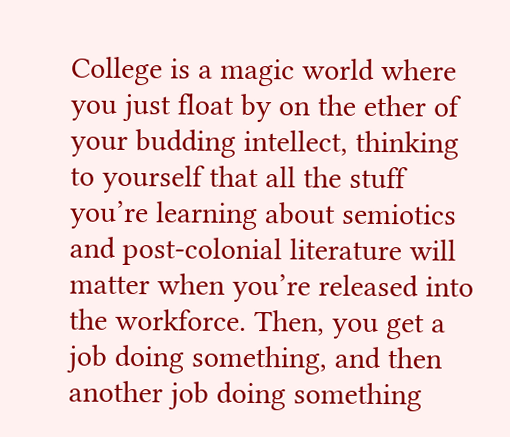College is a magic world where you just float by on the ether of your budding intellect, thinking to yourself that all the stuff you’re learning about semiotics and post-colonial literature will matter when you’re released into the workforce. Then, you get a job doing something, and then another job doing something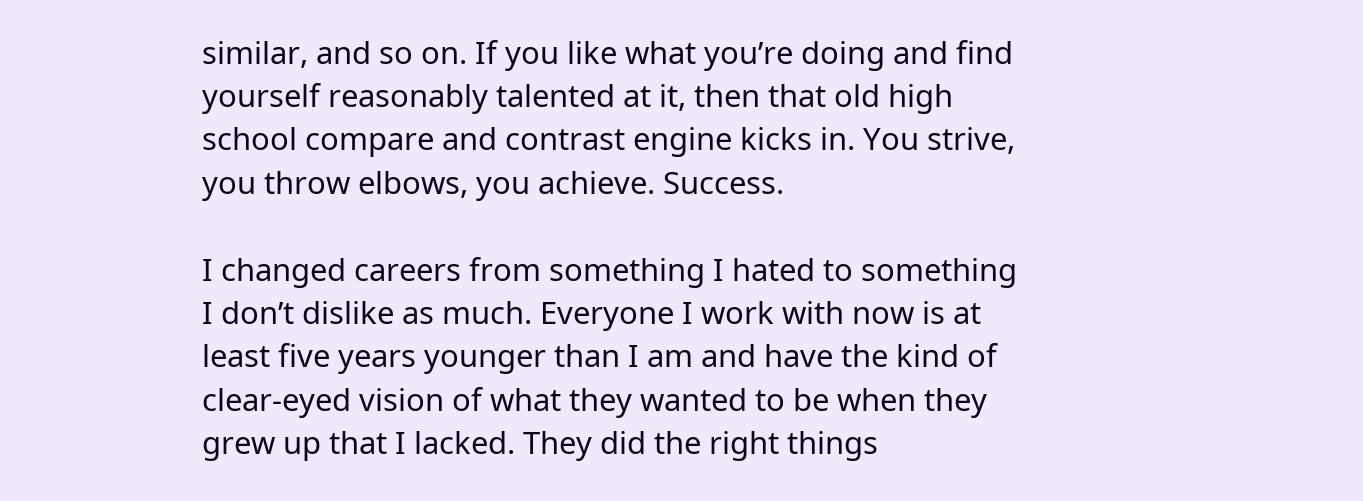similar, and so on. If you like what you’re doing and find yourself reasonably talented at it, then that old high school compare and contrast engine kicks in. You strive, you throw elbows, you achieve. Success.

I changed careers from something I hated to something I don’t dislike as much. Everyone I work with now is at least five years younger than I am and have the kind of clear-eyed vision of what they wanted to be when they grew up that I lacked. They did the right things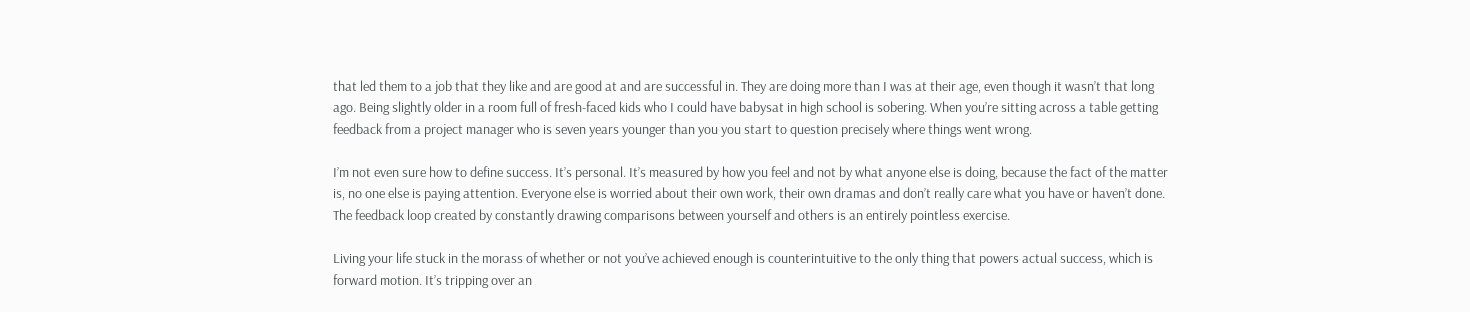that led them to a job that they like and are good at and are successful in. They are doing more than I was at their age, even though it wasn’t that long ago. Being slightly older in a room full of fresh-faced kids who I could have babysat in high school is sobering. When you’re sitting across a table getting feedback from a project manager who is seven years younger than you you start to question precisely where things went wrong.

I’m not even sure how to define success. It’s personal. It’s measured by how you feel and not by what anyone else is doing, because the fact of the matter is, no one else is paying attention. Everyone else is worried about their own work, their own dramas and don’t really care what you have or haven’t done. The feedback loop created by constantly drawing comparisons between yourself and others is an entirely pointless exercise.

Living your life stuck in the morass of whether or not you’ve achieved enough is counterintuitive to the only thing that powers actual success, which is forward motion. It’s tripping over an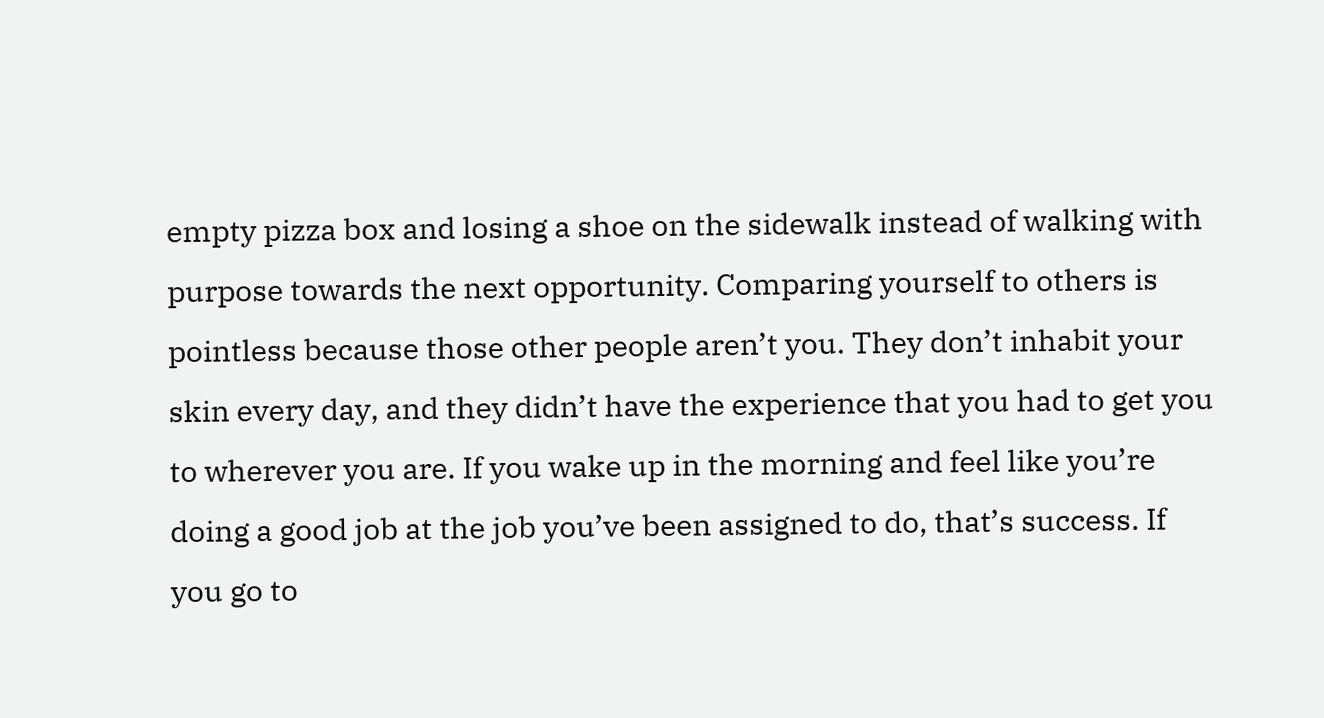empty pizza box and losing a shoe on the sidewalk instead of walking with purpose towards the next opportunity. Comparing yourself to others is pointless because those other people aren’t you. They don’t inhabit your skin every day, and they didn’t have the experience that you had to get you to wherever you are. If you wake up in the morning and feel like you’re doing a good job at the job you’ve been assigned to do, that’s success. If you go to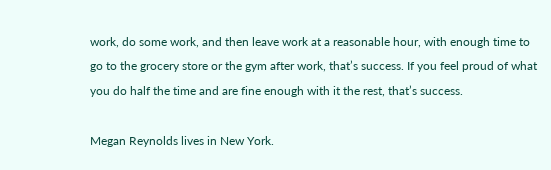work, do some work, and then leave work at a reasonable hour, with enough time to go to the grocery store or the gym after work, that’s success. If you feel proud of what you do half the time and are fine enough with it the rest, that’s success.

Megan Reynolds lives in New York.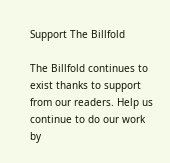Support The Billfold

The Billfold continues to exist thanks to support from our readers. Help us continue to do our work by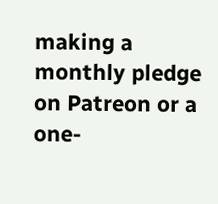making a monthly pledge on Patreon or a one-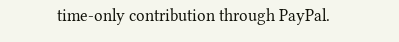time-only contribution through PayPal.